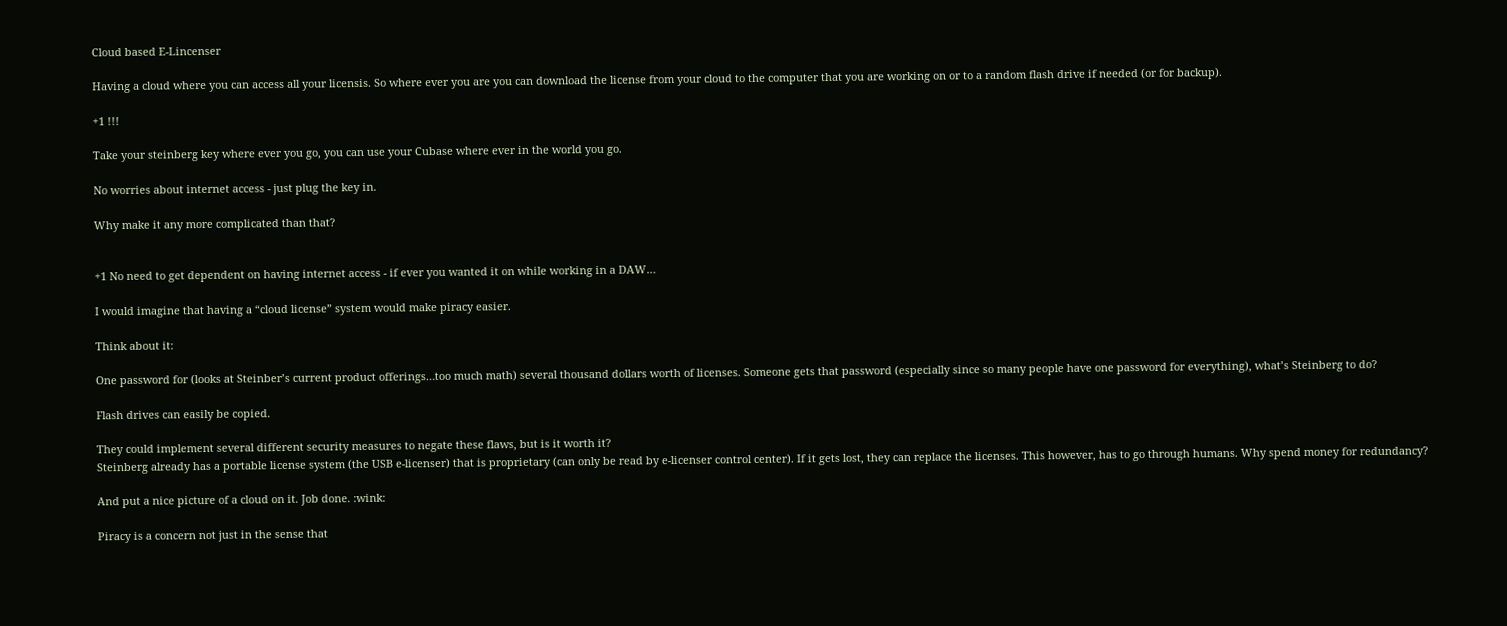Cloud based E-Lincenser

Having a cloud where you can access all your licensis. So where ever you are you can download the license from your cloud to the computer that you are working on or to a random flash drive if needed (or for backup).

+1 !!!

Take your steinberg key where ever you go, you can use your Cubase where ever in the world you go.

No worries about internet access - just plug the key in.

Why make it any more complicated than that?


+1 No need to get dependent on having internet access - if ever you wanted it on while working in a DAW…

I would imagine that having a “cloud license” system would make piracy easier.

Think about it:

One password for (looks at Steinber’s current product offerings…too much math) several thousand dollars worth of licenses. Someone gets that password (especially since so many people have one password for everything), what’s Steinberg to do?

Flash drives can easily be copied.

They could implement several different security measures to negate these flaws, but is it worth it?
Steinberg already has a portable license system (the USB e-licenser) that is proprietary (can only be read by e-licenser control center). If it gets lost, they can replace the licenses. This however, has to go through humans. Why spend money for redundancy?

And put a nice picture of a cloud on it. Job done. :wink:

Piracy is a concern not just in the sense that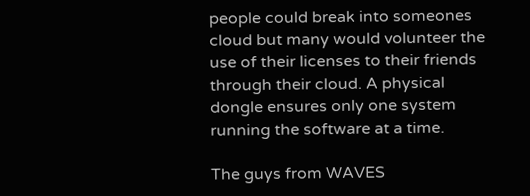people could break into someones cloud but many would volunteer the use of their licenses to their friends through their cloud. A physical dongle ensures only one system running the software at a time.

The guys from WAVES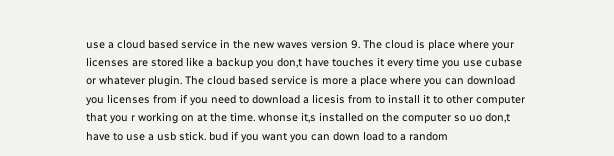use a cloud based service in the new waves version 9. The cloud is place where your licenses are stored like a backup you don,t have touches it every time you use cubase or whatever plugin. The cloud based service is more a place where you can download you licenses from if you need to download a licesis from to install it to other computer that you r working on at the time. whonse it,s installed on the computer so uo don,t have to use a usb stick. bud if you want you can down load to a random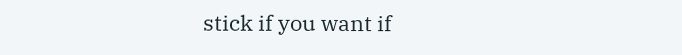stick if you want if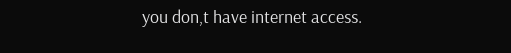you don,t have internet access.